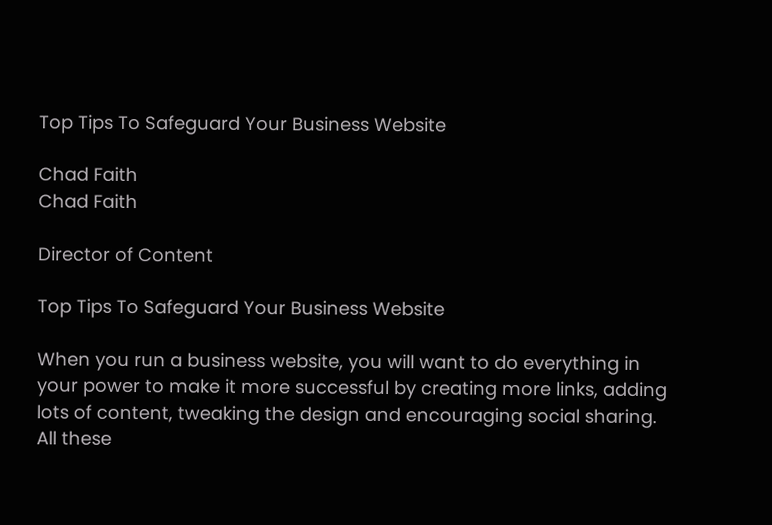Top Tips To Safeguard Your Business Website

Chad Faith
Chad Faith

Director of Content

Top Tips To Safeguard Your Business Website

When you run a business website, you will want to do everything in your power to make it more successful by creating more links, adding lots of content, tweaking the design and encouraging social sharing. All these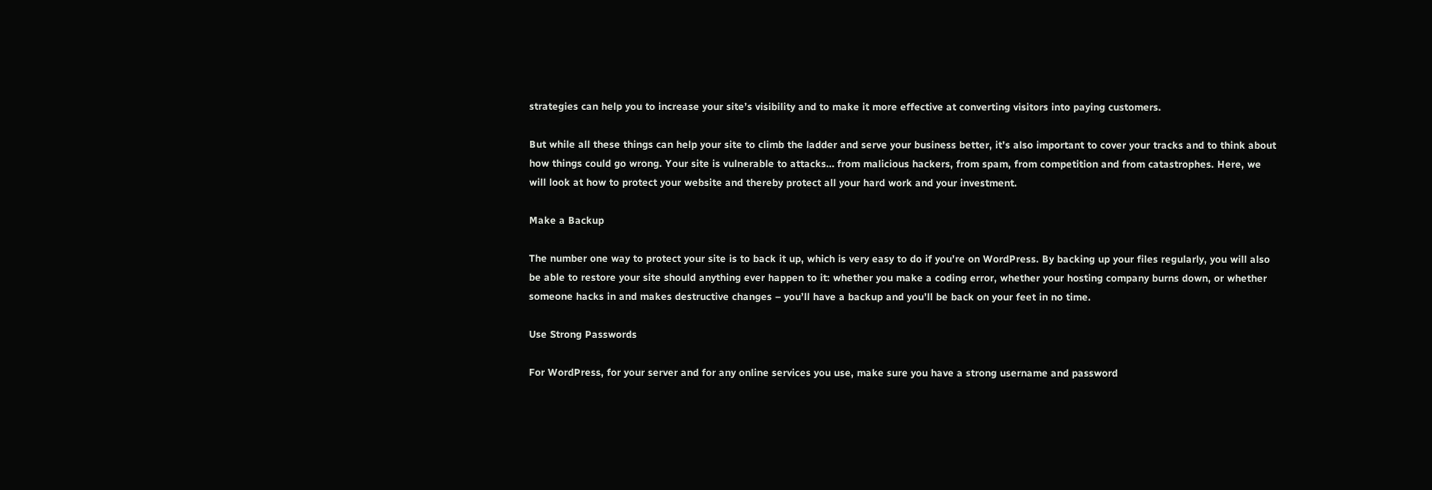strategies can help you to increase your site’s visibility and to make it more effective at converting visitors into paying customers.

But while all these things can help your site to climb the ladder and serve your business better, it’s also important to cover your tracks and to think about how things could go wrong. Your site is vulnerable to attacks… from malicious hackers, from spam, from competition and from catastrophes. Here, we will look at how to protect your website and thereby protect all your hard work and your investment.

Make a Backup

The number one way to protect your site is to back it up, which is very easy to do if you’re on WordPress. By backing up your files regularly, you will also be able to restore your site should anything ever happen to it: whether you make a coding error, whether your hosting company burns down, or whether someone hacks in and makes destructive changes – you’ll have a backup and you’ll be back on your feet in no time.

Use Strong Passwords

For WordPress, for your server and for any online services you use, make sure you have a strong username and password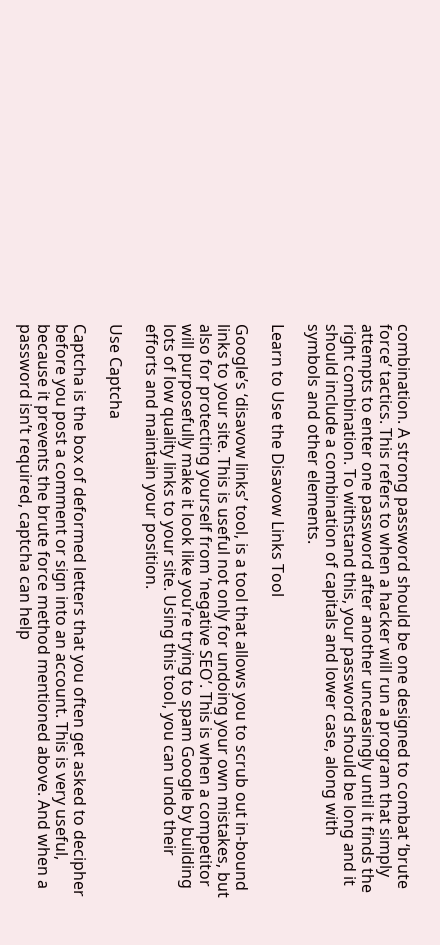combination. A strong password should be one designed to combat ‘brute force’ tactics. This refers to when a hacker will run a program that simply attempts to enter one password after another unceasingly until it finds the right combination. To withstand this, your password should be long and it should include a combination of capitals and lower case, along with symbols and other elements.

Learn to Use the Disavow Links Tool

Google’s ‘disavow links’ tool, is a tool that allows you to scrub out in-bound links to your site. This is useful not only for undoing your own mistakes, but also for protecting yourself from ‘negative SEO’. This is when a competitor will purposefully make it look like you’re trying to spam Google by building lots of low quality links to your site. Using this tool, you can undo their efforts and maintain your position.

Use Captcha

Captcha is the box of deformed letters that you often get asked to decipher before you post a comment or sign into an account. This is very useful, because it prevents the brute force method mentioned above. And when a password isn’t required, captcha can help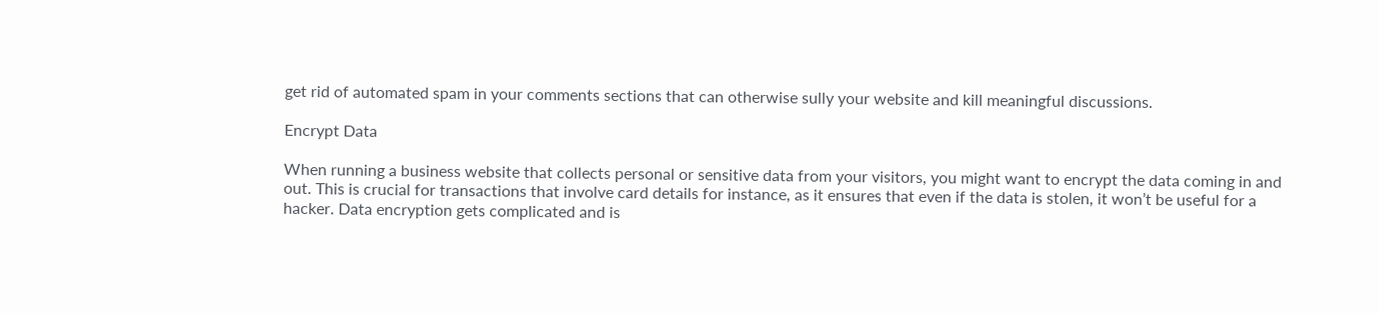get rid of automated spam in your comments sections that can otherwise sully your website and kill meaningful discussions.

Encrypt Data

When running a business website that collects personal or sensitive data from your visitors, you might want to encrypt the data coming in and out. This is crucial for transactions that involve card details for instance, as it ensures that even if the data is stolen, it won’t be useful for a hacker. Data encryption gets complicated and is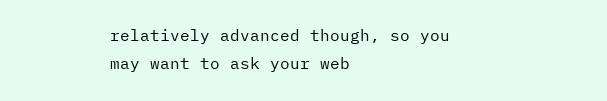relatively advanced though, so you may want to ask your web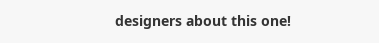designers about this one!